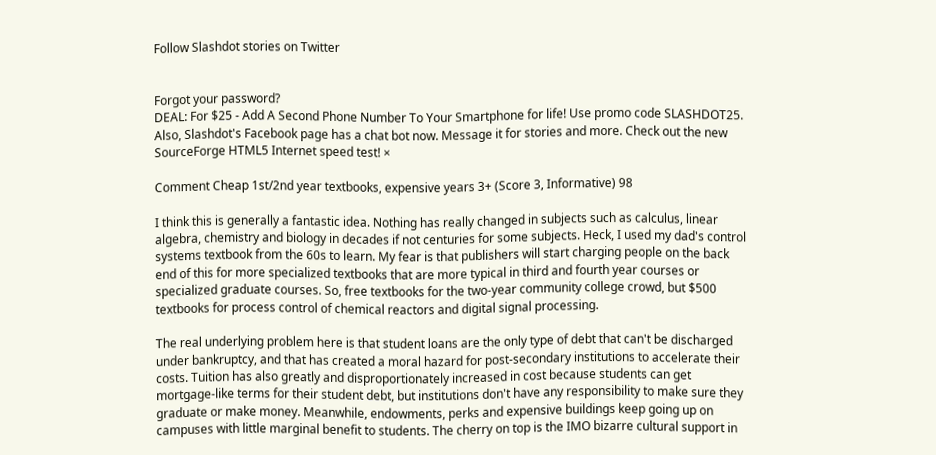Follow Slashdot stories on Twitter


Forgot your password?
DEAL: For $25 - Add A Second Phone Number To Your Smartphone for life! Use promo code SLASHDOT25. Also, Slashdot's Facebook page has a chat bot now. Message it for stories and more. Check out the new SourceForge HTML5 Internet speed test! ×

Comment Cheap 1st/2nd year textbooks, expensive years 3+ (Score 3, Informative) 98

I think this is generally a fantastic idea. Nothing has really changed in subjects such as calculus, linear algebra, chemistry and biology in decades if not centuries for some subjects. Heck, I used my dad's control systems textbook from the 60s to learn. My fear is that publishers will start charging people on the back end of this for more specialized textbooks that are more typical in third and fourth year courses or specialized graduate courses. So, free textbooks for the two-year community college crowd, but $500 textbooks for process control of chemical reactors and digital signal processing.

The real underlying problem here is that student loans are the only type of debt that can't be discharged under bankruptcy, and that has created a moral hazard for post-secondary institutions to accelerate their costs. Tuition has also greatly and disproportionately increased in cost because students can get mortgage-like terms for their student debt, but institutions don't have any responsibility to make sure they graduate or make money. Meanwhile, endowments, perks and expensive buildings keep going up on campuses with little marginal benefit to students. The cherry on top is the IMO bizarre cultural support in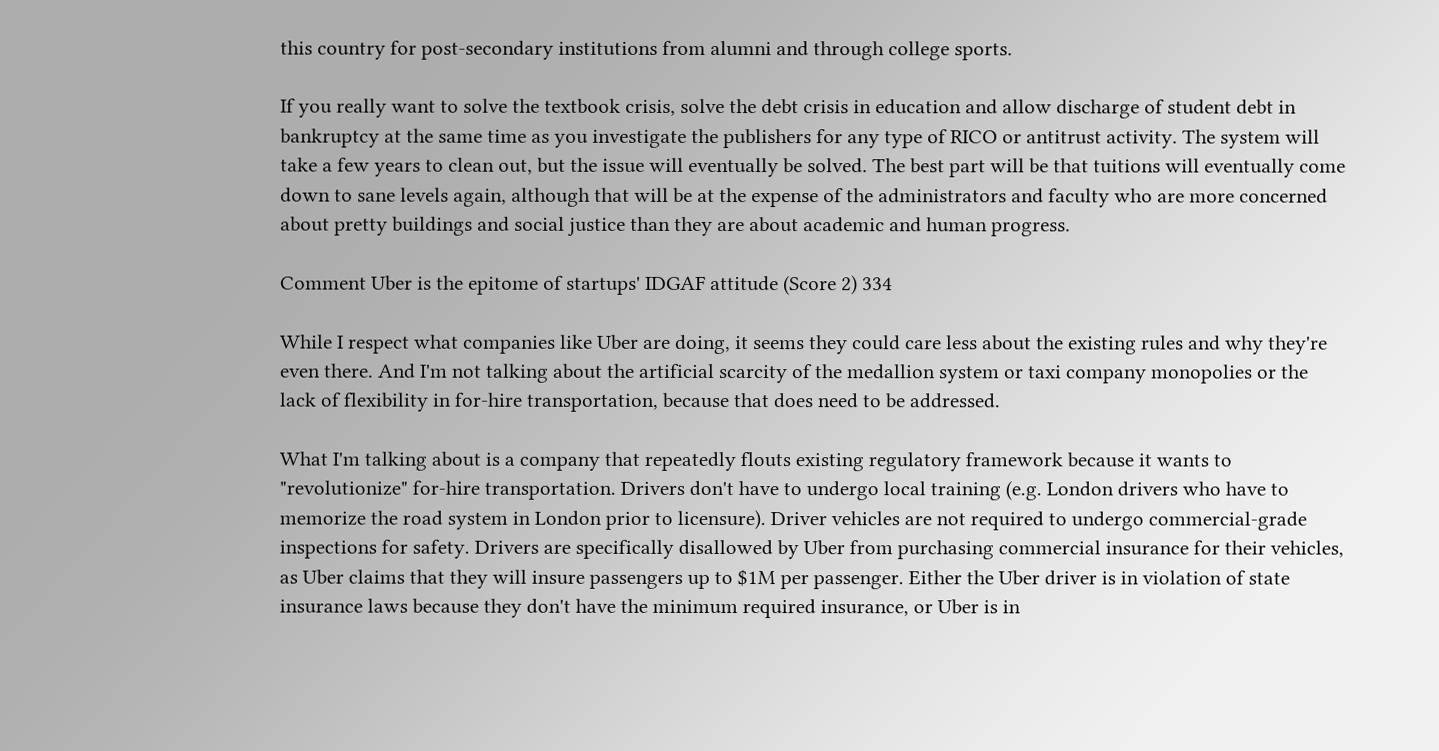this country for post-secondary institutions from alumni and through college sports.

If you really want to solve the textbook crisis, solve the debt crisis in education and allow discharge of student debt in bankruptcy at the same time as you investigate the publishers for any type of RICO or antitrust activity. The system will take a few years to clean out, but the issue will eventually be solved. The best part will be that tuitions will eventually come down to sane levels again, although that will be at the expense of the administrators and faculty who are more concerned about pretty buildings and social justice than they are about academic and human progress.

Comment Uber is the epitome of startups' IDGAF attitude (Score 2) 334

While I respect what companies like Uber are doing, it seems they could care less about the existing rules and why they're even there. And I'm not talking about the artificial scarcity of the medallion system or taxi company monopolies or the lack of flexibility in for-hire transportation, because that does need to be addressed.

What I'm talking about is a company that repeatedly flouts existing regulatory framework because it wants to "revolutionize" for-hire transportation. Drivers don't have to undergo local training (e.g. London drivers who have to memorize the road system in London prior to licensure). Driver vehicles are not required to undergo commercial-grade inspections for safety. Drivers are specifically disallowed by Uber from purchasing commercial insurance for their vehicles, as Uber claims that they will insure passengers up to $1M per passenger. Either the Uber driver is in violation of state insurance laws because they don't have the minimum required insurance, or Uber is in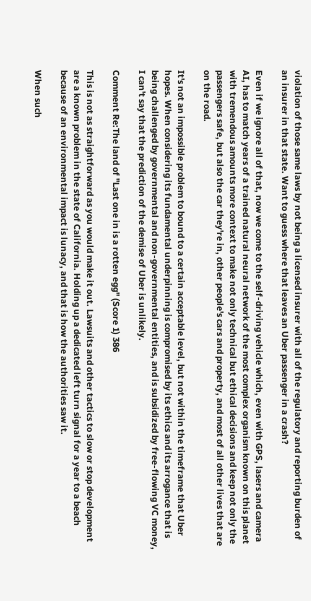violation of those same laws by not being a licensed insurer with all of the regulatory and reporting burden of an insurer in that state. Want to guess where that leaves an Uber passenger in a crash?

Even if we ignore all of that, now we come to the self-driving vehicle which, even with GPS, lasers and camera AI, has to match years of a trained natural neural network of the most complex organism known on this planet with tremendous amounts more context to make not only technical but ethical decisions and keep not only the passengers safe, but also the car they're in, other people's cars and property, and most of all other lives that are on the road.

It's not an impossible problem to bound to a certain acceptable level, but not within the timeframe that Uber hopes. When considering its fundamental underpinning is compromised by its ethics and its arrogance that is being challenged by governmental and non-governmental entities, and is subsidized by free-flowing VC money, I can't say that the prediction of the demise of Uber is unlikely.

Comment Re:The land of "Last one in is a rotten egg" (Score 1) 386

This is not as straightforward as you would make it out. Lawsuits and other tactics to slow or stop development are a known problem in the state of California. Holding up a dedicated left turn signal for a year to a beach because of an environmental impact is lunacy, and that is how the authorities saw it.

When such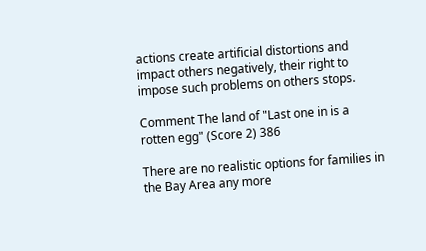actions create artificial distortions and impact others negatively, their right to impose such problems on others stops.

Comment The land of "Last one in is a rotten egg" (Score 2) 386

There are no realistic options for families in the Bay Area any more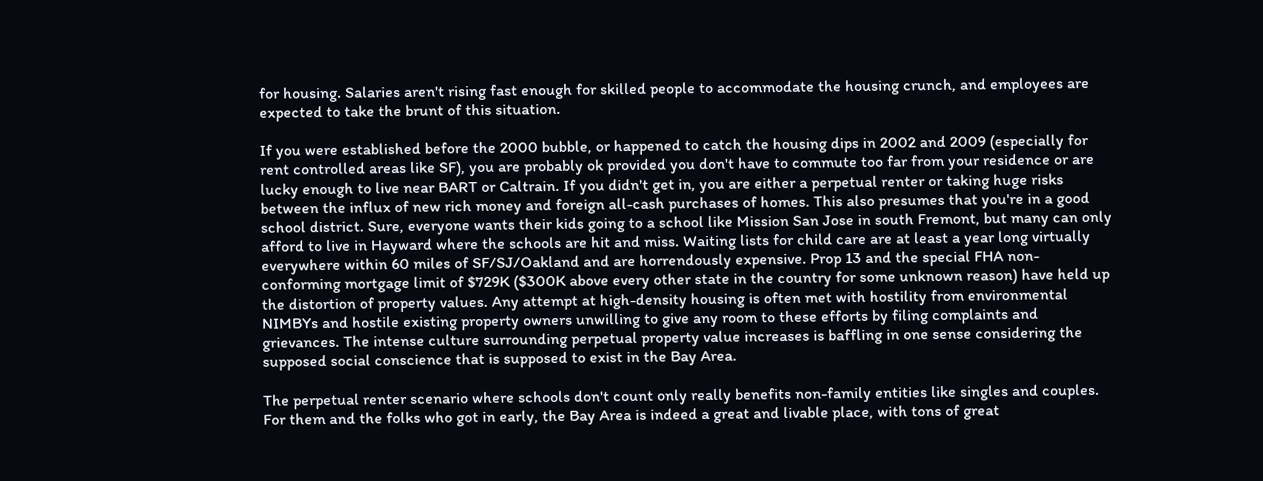for housing. Salaries aren't rising fast enough for skilled people to accommodate the housing crunch, and employees are expected to take the brunt of this situation.

If you were established before the 2000 bubble, or happened to catch the housing dips in 2002 and 2009 (especially for rent controlled areas like SF), you are probably ok provided you don't have to commute too far from your residence or are lucky enough to live near BART or Caltrain. If you didn't get in, you are either a perpetual renter or taking huge risks between the influx of new rich money and foreign all-cash purchases of homes. This also presumes that you're in a good school district. Sure, everyone wants their kids going to a school like Mission San Jose in south Fremont, but many can only afford to live in Hayward where the schools are hit and miss. Waiting lists for child care are at least a year long virtually everywhere within 60 miles of SF/SJ/Oakland and are horrendously expensive. Prop 13 and the special FHA non-conforming mortgage limit of $729K ($300K above every other state in the country for some unknown reason) have held up the distortion of property values. Any attempt at high-density housing is often met with hostility from environmental NIMBYs and hostile existing property owners unwilling to give any room to these efforts by filing complaints and grievances. The intense culture surrounding perpetual property value increases is baffling in one sense considering the supposed social conscience that is supposed to exist in the Bay Area.

The perpetual renter scenario where schools don't count only really benefits non-family entities like singles and couples. For them and the folks who got in early, the Bay Area is indeed a great and livable place, with tons of great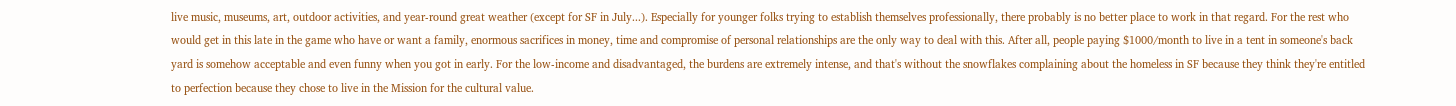live music, museums, art, outdoor activities, and year-round great weather (except for SF in July...). Especially for younger folks trying to establish themselves professionally, there probably is no better place to work in that regard. For the rest who would get in this late in the game who have or want a family, enormous sacrifices in money, time and compromise of personal relationships are the only way to deal with this. After all, people paying $1000/month to live in a tent in someone's back yard is somehow acceptable and even funny when you got in early. For the low-income and disadvantaged, the burdens are extremely intense, and that's without the snowflakes complaining about the homeless in SF because they think they're entitled to perfection because they chose to live in the Mission for the cultural value.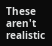These aren't realistic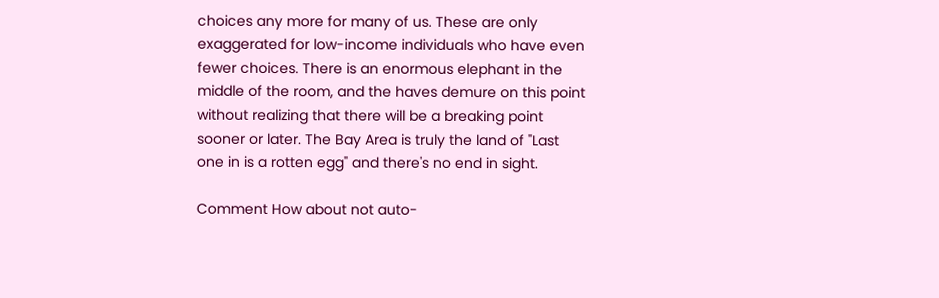choices any more for many of us. These are only exaggerated for low-income individuals who have even fewer choices. There is an enormous elephant in the middle of the room, and the haves demure on this point without realizing that there will be a breaking point sooner or later. The Bay Area is truly the land of "Last one in is a rotten egg" and there's no end in sight.

Comment How about not auto-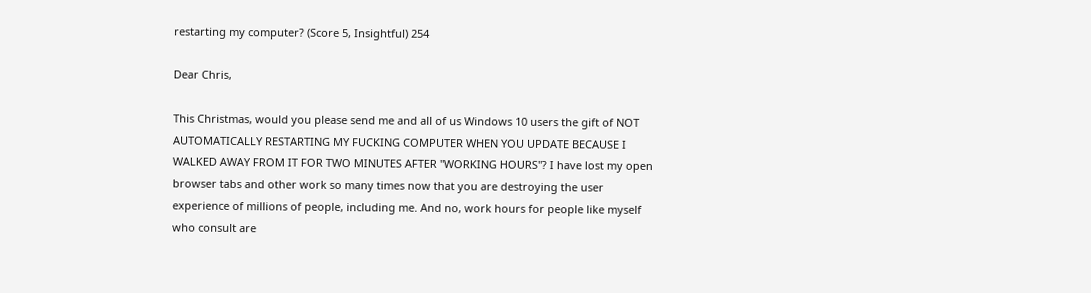restarting my computer? (Score 5, Insightful) 254

Dear Chris,

This Christmas, would you please send me and all of us Windows 10 users the gift of NOT AUTOMATICALLY RESTARTING MY FUCKING COMPUTER WHEN YOU UPDATE BECAUSE I WALKED AWAY FROM IT FOR TWO MINUTES AFTER "WORKING HOURS"? I have lost my open browser tabs and other work so many times now that you are destroying the user experience of millions of people, including me. And no, work hours for people like myself who consult are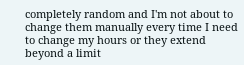completely random and I'm not about to change them manually every time I need to change my hours or they extend beyond a limit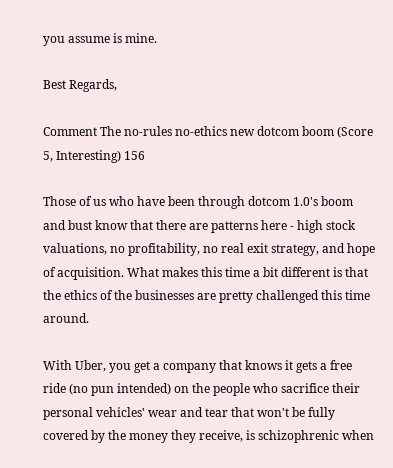you assume is mine.

Best Regards,

Comment The no-rules no-ethics new dotcom boom (Score 5, Interesting) 156

Those of us who have been through dotcom 1.0's boom and bust know that there are patterns here - high stock valuations, no profitability, no real exit strategy, and hope of acquisition. What makes this time a bit different is that the ethics of the businesses are pretty challenged this time around.

With Uber, you get a company that knows it gets a free ride (no pun intended) on the people who sacrifice their personal vehicles' wear and tear that won't be fully covered by the money they receive, is schizophrenic when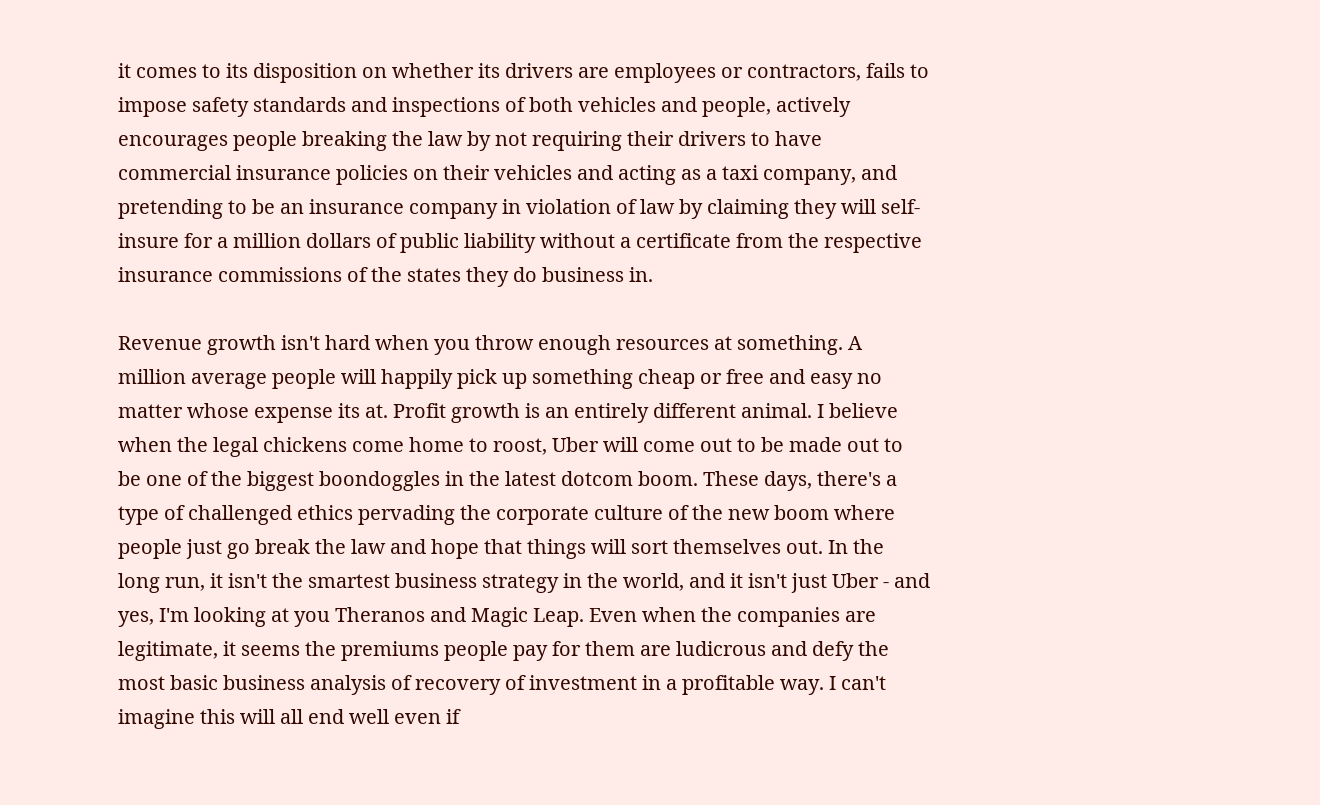it comes to its disposition on whether its drivers are employees or contractors, fails to impose safety standards and inspections of both vehicles and people, actively encourages people breaking the law by not requiring their drivers to have commercial insurance policies on their vehicles and acting as a taxi company, and pretending to be an insurance company in violation of law by claiming they will self-insure for a million dollars of public liability without a certificate from the respective insurance commissions of the states they do business in.

Revenue growth isn't hard when you throw enough resources at something. A million average people will happily pick up something cheap or free and easy no matter whose expense its at. Profit growth is an entirely different animal. I believe when the legal chickens come home to roost, Uber will come out to be made out to be one of the biggest boondoggles in the latest dotcom boom. These days, there's a type of challenged ethics pervading the corporate culture of the new boom where people just go break the law and hope that things will sort themselves out. In the long run, it isn't the smartest business strategy in the world, and it isn't just Uber - and yes, I'm looking at you Theranos and Magic Leap. Even when the companies are legitimate, it seems the premiums people pay for them are ludicrous and defy the most basic business analysis of recovery of investment in a profitable way. I can't imagine this will all end well even if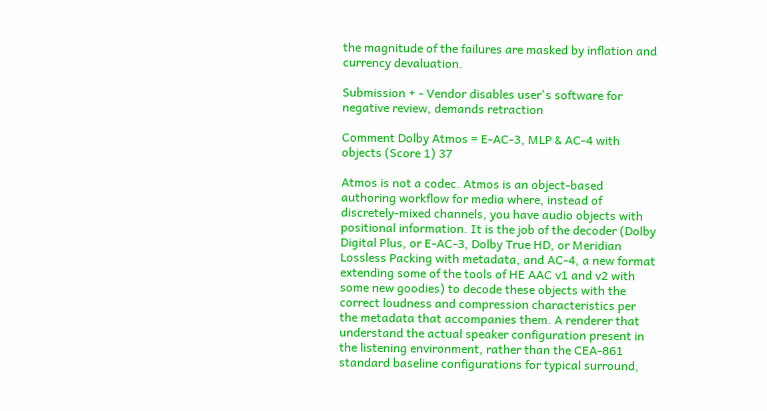the magnitude of the failures are masked by inflation and currency devaluation.

Submission + - Vendor disables user's software for negative review, demands retraction

Comment Dolby Atmos = E-AC-3, MLP & AC-4 with objects (Score 1) 37

Atmos is not a codec. Atmos is an object-based authoring workflow for media where, instead of discretely-mixed channels, you have audio objects with positional information. It is the job of the decoder (Dolby Digital Plus, or E-AC-3, Dolby True HD, or Meridian Lossless Packing with metadata, and AC-4, a new format extending some of the tools of HE AAC v1 and v2 with some new goodies) to decode these objects with the correct loudness and compression characteristics per the metadata that accompanies them. A renderer that understand the actual speaker configuration present in the listening environment, rather than the CEA-861 standard baseline configurations for typical surround,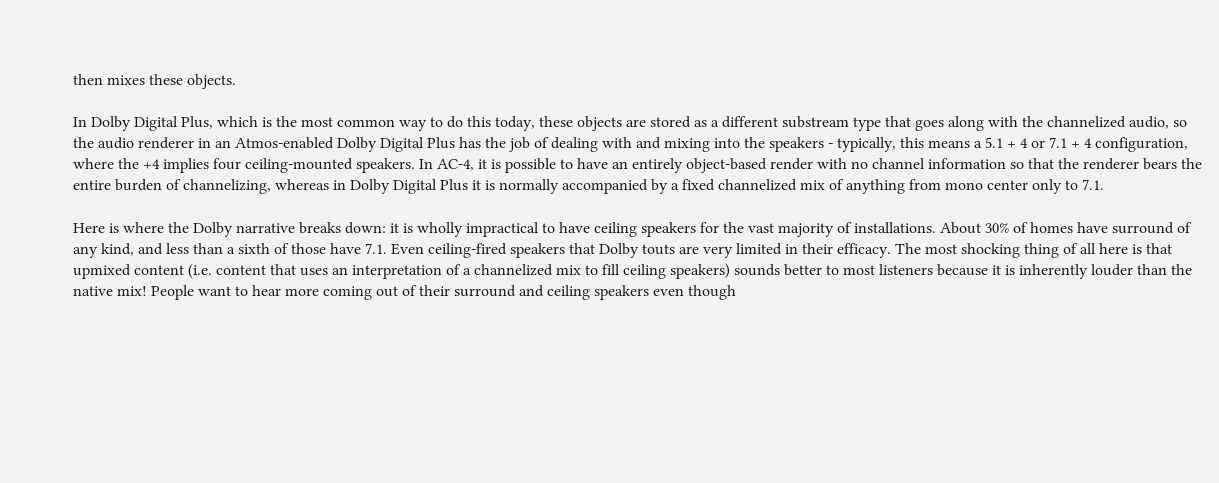then mixes these objects.

In Dolby Digital Plus, which is the most common way to do this today, these objects are stored as a different substream type that goes along with the channelized audio, so the audio renderer in an Atmos-enabled Dolby Digital Plus has the job of dealing with and mixing into the speakers - typically, this means a 5.1 + 4 or 7.1 + 4 configuration, where the +4 implies four ceiling-mounted speakers. In AC-4, it is possible to have an entirely object-based render with no channel information so that the renderer bears the entire burden of channelizing, whereas in Dolby Digital Plus it is normally accompanied by a fixed channelized mix of anything from mono center only to 7.1.

Here is where the Dolby narrative breaks down: it is wholly impractical to have ceiling speakers for the vast majority of installations. About 30% of homes have surround of any kind, and less than a sixth of those have 7.1. Even ceiling-fired speakers that Dolby touts are very limited in their efficacy. The most shocking thing of all here is that upmixed content (i.e. content that uses an interpretation of a channelized mix to fill ceiling speakers) sounds better to most listeners because it is inherently louder than the native mix! People want to hear more coming out of their surround and ceiling speakers even though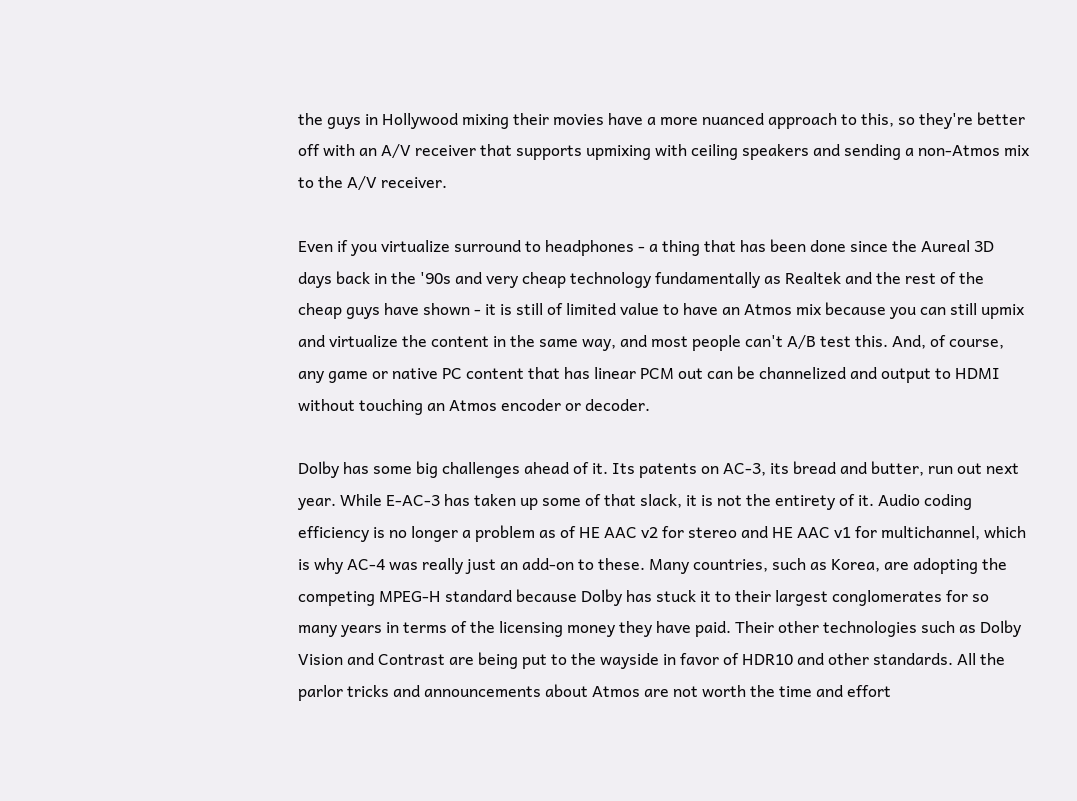the guys in Hollywood mixing their movies have a more nuanced approach to this, so they're better off with an A/V receiver that supports upmixing with ceiling speakers and sending a non-Atmos mix to the A/V receiver.

Even if you virtualize surround to headphones - a thing that has been done since the Aureal 3D days back in the '90s and very cheap technology fundamentally as Realtek and the rest of the cheap guys have shown - it is still of limited value to have an Atmos mix because you can still upmix and virtualize the content in the same way, and most people can't A/B test this. And, of course, any game or native PC content that has linear PCM out can be channelized and output to HDMI without touching an Atmos encoder or decoder.

Dolby has some big challenges ahead of it. Its patents on AC-3, its bread and butter, run out next year. While E-AC-3 has taken up some of that slack, it is not the entirety of it. Audio coding efficiency is no longer a problem as of HE AAC v2 for stereo and HE AAC v1 for multichannel, which is why AC-4 was really just an add-on to these. Many countries, such as Korea, are adopting the competing MPEG-H standard because Dolby has stuck it to their largest conglomerates for so many years in terms of the licensing money they have paid. Their other technologies such as Dolby Vision and Contrast are being put to the wayside in favor of HDR10 and other standards. All the parlor tricks and announcements about Atmos are not worth the time and effort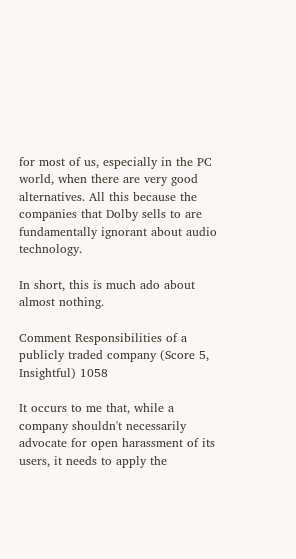for most of us, especially in the PC world, when there are very good alternatives. All this because the companies that Dolby sells to are fundamentally ignorant about audio technology.

In short, this is much ado about almost nothing.

Comment Responsibilities of a publicly traded company (Score 5, Insightful) 1058

It occurs to me that, while a company shouldn't necessarily advocate for open harassment of its users, it needs to apply the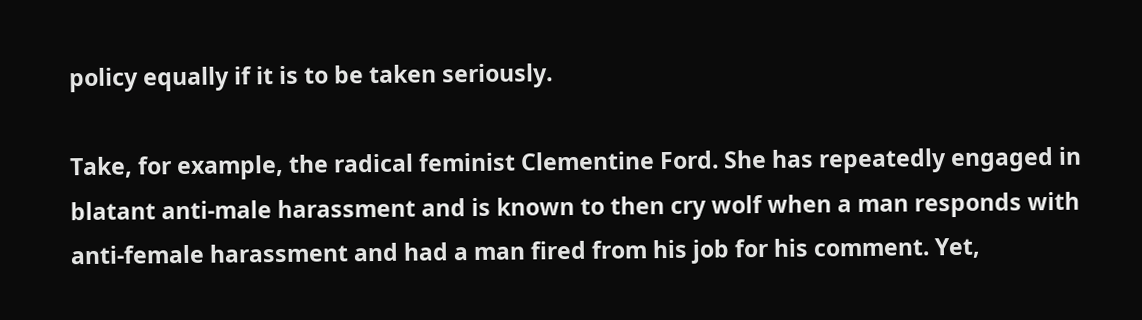policy equally if it is to be taken seriously.

Take, for example, the radical feminist Clementine Ford. She has repeatedly engaged in blatant anti-male harassment and is known to then cry wolf when a man responds with anti-female harassment and had a man fired from his job for his comment. Yet,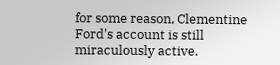for some reason, Clementine Ford's account is still miraculously active.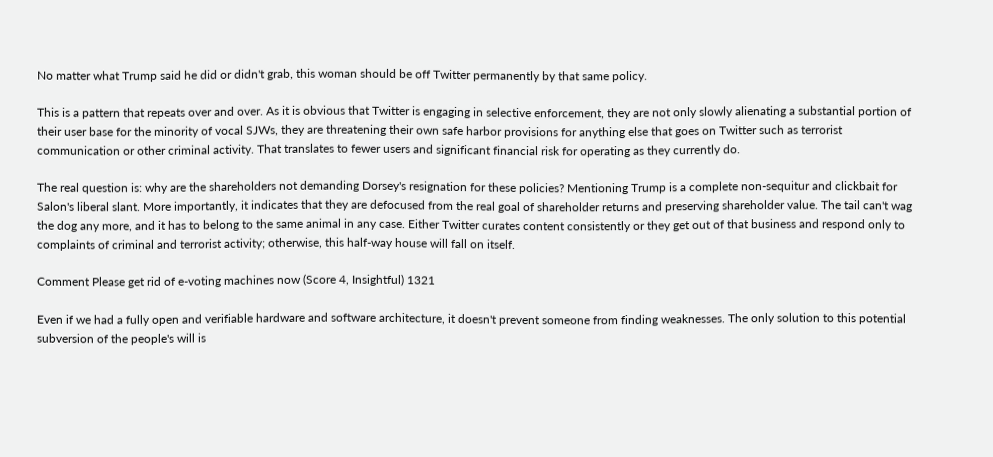No matter what Trump said he did or didn't grab, this woman should be off Twitter permanently by that same policy.

This is a pattern that repeats over and over. As it is obvious that Twitter is engaging in selective enforcement, they are not only slowly alienating a substantial portion of their user base for the minority of vocal SJWs, they are threatening their own safe harbor provisions for anything else that goes on Twitter such as terrorist communication or other criminal activity. That translates to fewer users and significant financial risk for operating as they currently do.

The real question is: why are the shareholders not demanding Dorsey's resignation for these policies? Mentioning Trump is a complete non-sequitur and clickbait for Salon's liberal slant. More importantly, it indicates that they are defocused from the real goal of shareholder returns and preserving shareholder value. The tail can't wag the dog any more, and it has to belong to the same animal in any case. Either Twitter curates content consistently or they get out of that business and respond only to complaints of criminal and terrorist activity; otherwise, this half-way house will fall on itself.

Comment Please get rid of e-voting machines now (Score 4, Insightful) 1321

Even if we had a fully open and verifiable hardware and software architecture, it doesn't prevent someone from finding weaknesses. The only solution to this potential subversion of the people's will is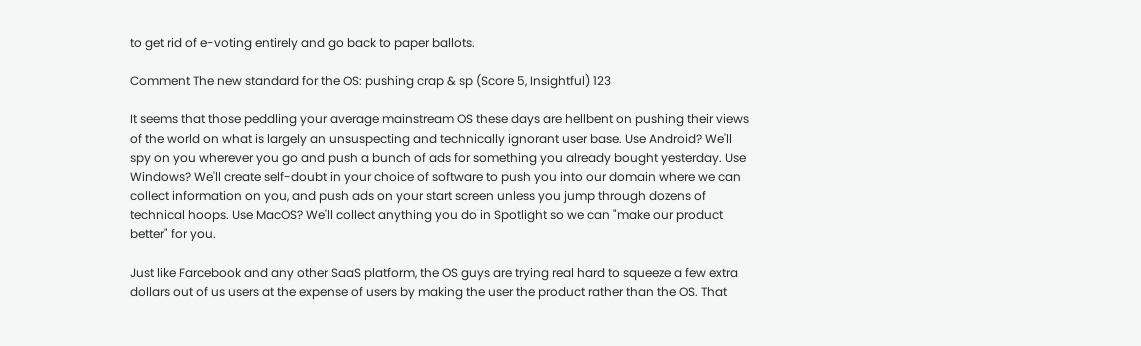to get rid of e-voting entirely and go back to paper ballots.

Comment The new standard for the OS: pushing crap & sp (Score 5, Insightful) 123

It seems that those peddling your average mainstream OS these days are hellbent on pushing their views of the world on what is largely an unsuspecting and technically ignorant user base. Use Android? We'll spy on you wherever you go and push a bunch of ads for something you already bought yesterday. Use Windows? We'll create self-doubt in your choice of software to push you into our domain where we can collect information on you, and push ads on your start screen unless you jump through dozens of technical hoops. Use MacOS? We'll collect anything you do in Spotlight so we can "make our product better" for you.

Just like Farcebook and any other SaaS platform, the OS guys are trying real hard to squeeze a few extra dollars out of us users at the expense of users by making the user the product rather than the OS. That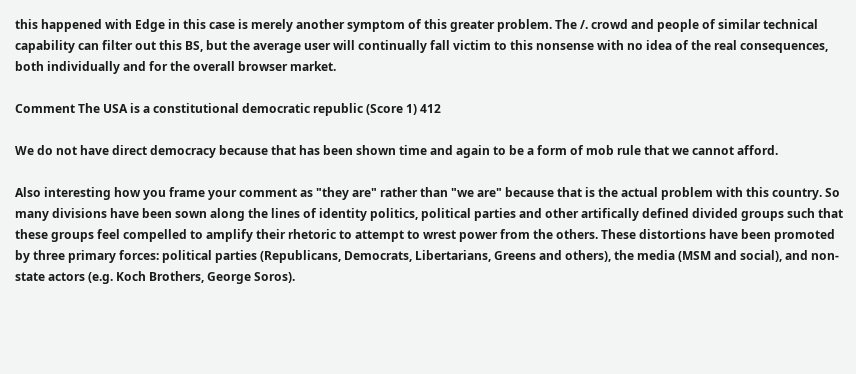this happened with Edge in this case is merely another symptom of this greater problem. The /. crowd and people of similar technical capability can filter out this BS, but the average user will continually fall victim to this nonsense with no idea of the real consequences, both individually and for the overall browser market.

Comment The USA is a constitutional democratic republic (Score 1) 412

We do not have direct democracy because that has been shown time and again to be a form of mob rule that we cannot afford.

Also interesting how you frame your comment as "they are" rather than "we are" because that is the actual problem with this country. So many divisions have been sown along the lines of identity politics, political parties and other artifically defined divided groups such that these groups feel compelled to amplify their rhetoric to attempt to wrest power from the others. These distortions have been promoted by three primary forces: political parties (Republicans, Democrats, Libertarians, Greens and others), the media (MSM and social), and non-state actors (e.g. Koch Brothers, George Soros).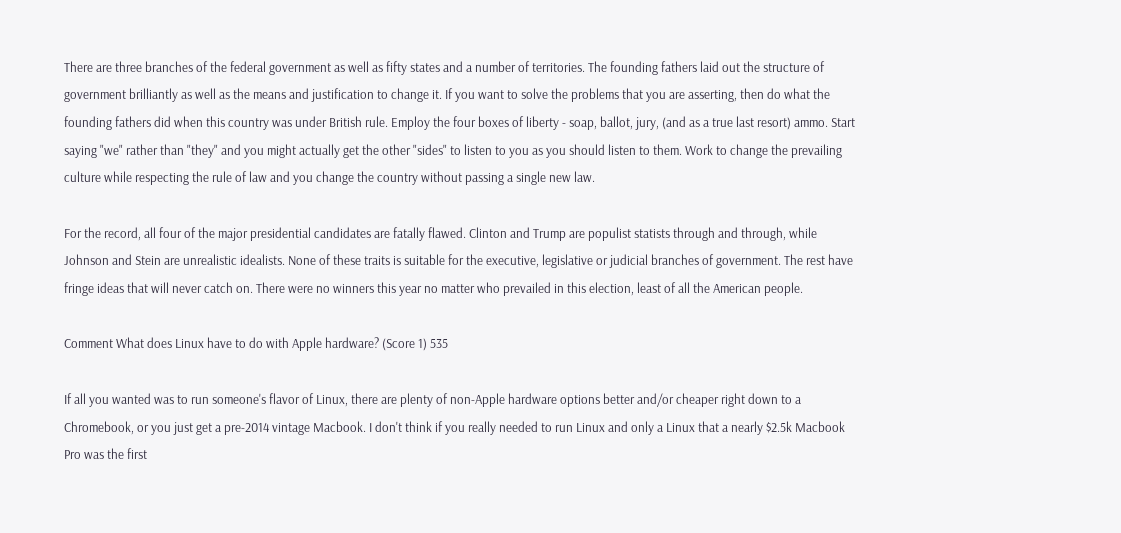There are three branches of the federal government as well as fifty states and a number of territories. The founding fathers laid out the structure of government brilliantly as well as the means and justification to change it. If you want to solve the problems that you are asserting, then do what the founding fathers did when this country was under British rule. Employ the four boxes of liberty - soap, ballot, jury, (and as a true last resort) ammo. Start saying "we" rather than "they" and you might actually get the other "sides" to listen to you as you should listen to them. Work to change the prevailing culture while respecting the rule of law and you change the country without passing a single new law.

For the record, all four of the major presidential candidates are fatally flawed. Clinton and Trump are populist statists through and through, while Johnson and Stein are unrealistic idealists. None of these traits is suitable for the executive, legislative or judicial branches of government. The rest have fringe ideas that will never catch on. There were no winners this year no matter who prevailed in this election, least of all the American people.

Comment What does Linux have to do with Apple hardware? (Score 1) 535

If all you wanted was to run someone's flavor of Linux, there are plenty of non-Apple hardware options better and/or cheaper right down to a Chromebook, or you just get a pre-2014 vintage Macbook. I don't think if you really needed to run Linux and only a Linux that a nearly $2.5k Macbook Pro was the first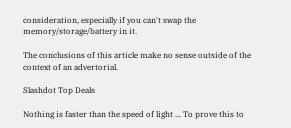consideration, especially if you can't swap the memory/storage/battery in it.

The conclusions of this article make no sense outside of the context of an advertorial.

Slashdot Top Deals

Nothing is faster than the speed of light ... To prove this to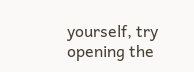yourself, try opening the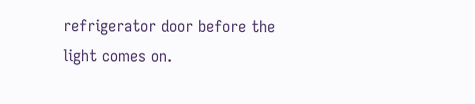refrigerator door before the light comes on.